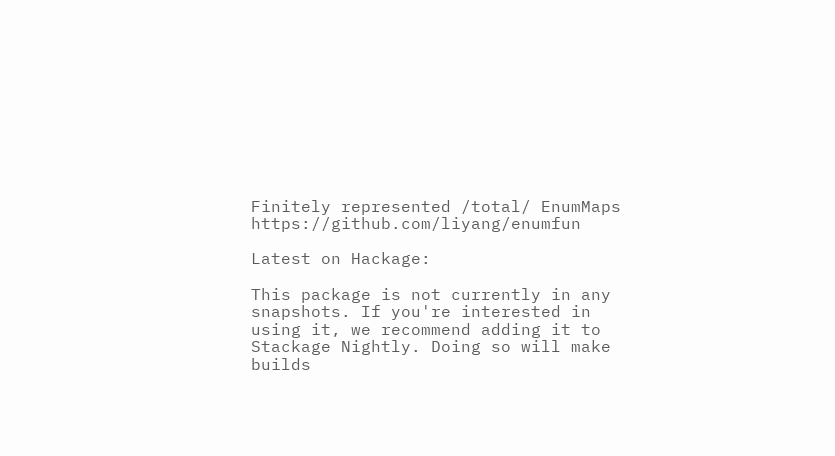Finitely represented /total/ EnumMaps https://github.com/liyang/enumfun

Latest on Hackage:

This package is not currently in any snapshots. If you're interested in using it, we recommend adding it to Stackage Nightly. Doing so will make builds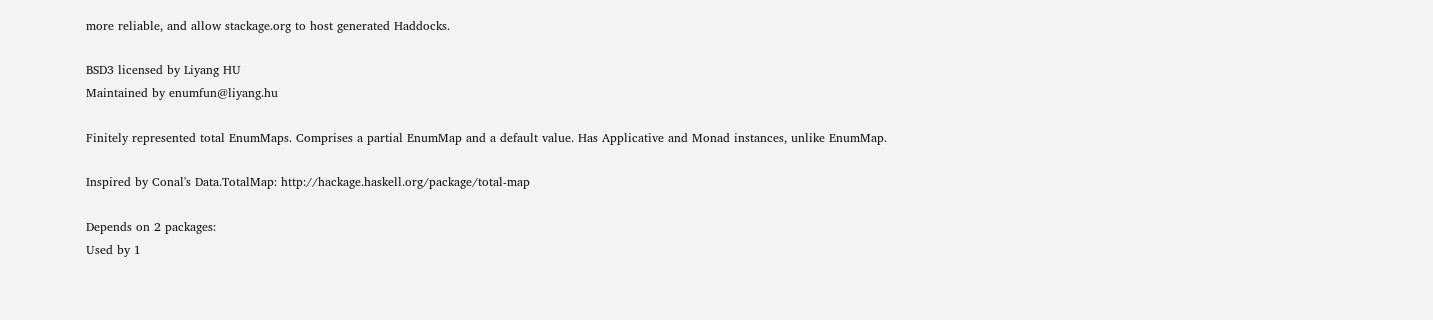more reliable, and allow stackage.org to host generated Haddocks.

BSD3 licensed by Liyang HU
Maintained by enumfun@liyang.hu

Finitely represented total EnumMaps. Comprises a partial EnumMap and a default value. Has Applicative and Monad instances, unlike EnumMap.

Inspired by Conal's Data.TotalMap: http://hackage.haskell.org/package/total-map

Depends on 2 packages:
Used by 1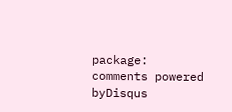package:
comments powered byDisqus